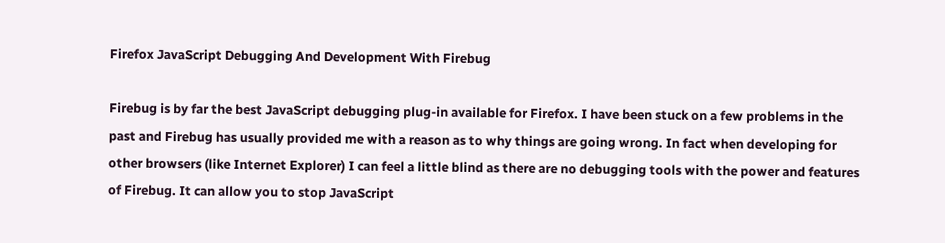Firefox JavaScript Debugging And Development With Firebug

Firebug is by far the best JavaScript debugging plug-in available for Firefox. I have been stuck on a few problems in the past and Firebug has usually provided me with a reason as to why things are going wrong. In fact when developing for other browsers (like Internet Explorer) I can feel a little blind as there are no debugging tools with the power and features of Firebug. It can allow you to stop JavaScript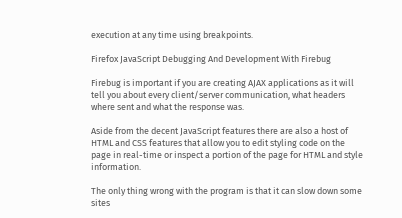execution at any time using breakpoints.

Firefox JavaScript Debugging And Development With Firebug

Firebug is important if you are creating AJAX applications as it will tell you about every client/server communication, what headers where sent and what the response was.

Aside from the decent JavaScript features there are also a host of HTML and CSS features that allow you to edit styling code on the page in real-time or inspect a portion of the page for HTML and style information.

The only thing wrong with the program is that it can slow down some sites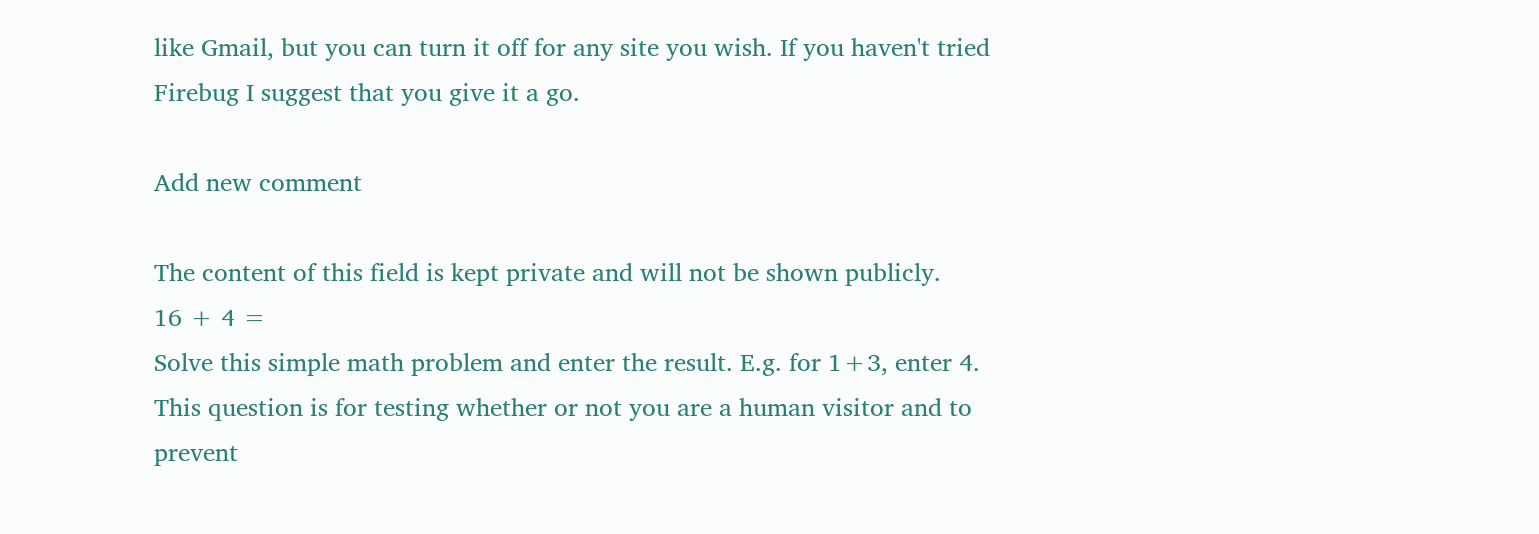like Gmail, but you can turn it off for any site you wish. If you haven't tried Firebug I suggest that you give it a go.

Add new comment

The content of this field is kept private and will not be shown publicly.
16 + 4 =
Solve this simple math problem and enter the result. E.g. for 1+3, enter 4.
This question is for testing whether or not you are a human visitor and to prevent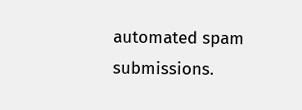automated spam submissions.